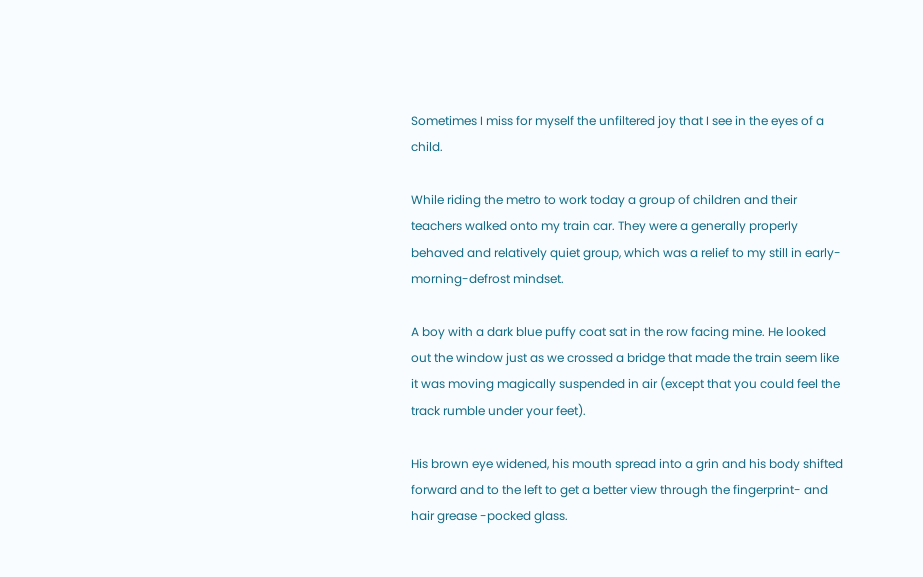Sometimes I miss for myself the unfiltered joy that I see in the eyes of a child.

While riding the metro to work today a group of children and their teachers walked onto my train car. They were a generally properly behaved and relatively quiet group, which was a relief to my still in early-morning-defrost mindset.

A boy with a dark blue puffy coat sat in the row facing mine. He looked out the window just as we crossed a bridge that made the train seem like it was moving magically suspended in air (except that you could feel the track rumble under your feet).

His brown eye widened, his mouth spread into a grin and his body shifted forward and to the left to get a better view through the fingerprint- and hair grease -pocked glass.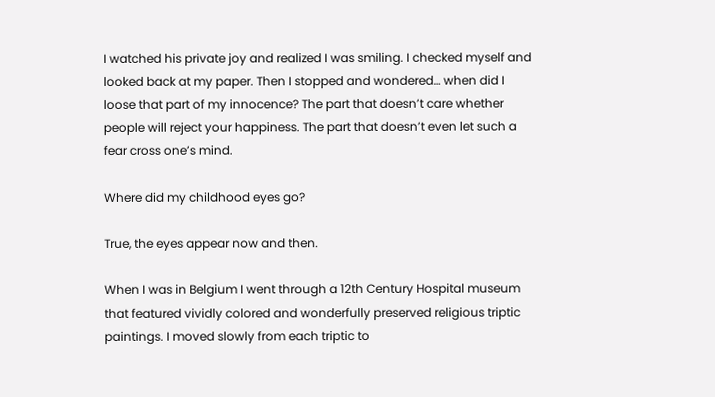I watched his private joy and realized I was smiling. I checked myself and looked back at my paper. Then I stopped and wondered… when did I loose that part of my innocence? The part that doesn’t care whether people will reject your happiness. The part that doesn’t even let such a fear cross one’s mind.

Where did my childhood eyes go?

True, the eyes appear now and then.

When I was in Belgium I went through a 12th Century Hospital museum that featured vividly colored and wonderfully preserved religious triptic paintings. I moved slowly from each triptic to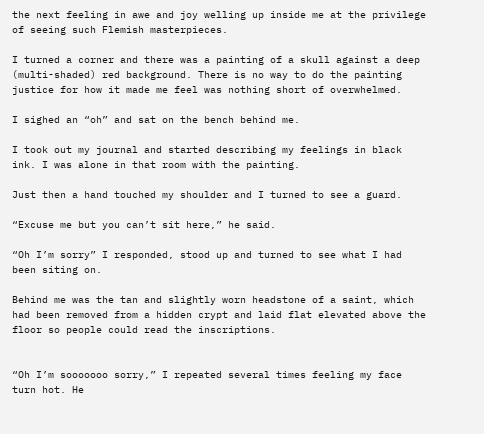the next feeling in awe and joy welling up inside me at the privilege of seeing such Flemish masterpieces.

I turned a corner and there was a painting of a skull against a deep (multi-shaded) red background. There is no way to do the painting justice for how it made me feel was nothing short of overwhelmed.

I sighed an “oh” and sat on the bench behind me.

I took out my journal and started describing my feelings in black ink. I was alone in that room with the painting.

Just then a hand touched my shoulder and I turned to see a guard.

“Excuse me but you can’t sit here,” he said.

“Oh I’m sorry” I responded, stood up and turned to see what I had been siting on.

Behind me was the tan and slightly worn headstone of a saint, which had been removed from a hidden crypt and laid flat elevated above the floor so people could read the inscriptions.


“Oh I’m sooooooo sorry,” I repeated several times feeling my face turn hot. He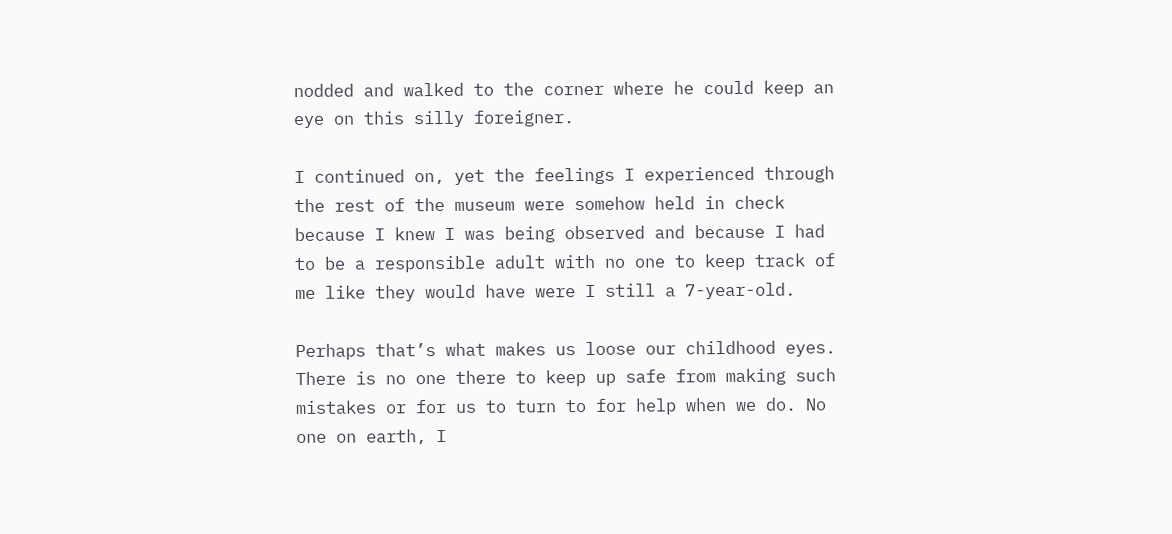nodded and walked to the corner where he could keep an eye on this silly foreigner.

I continued on, yet the feelings I experienced through the rest of the museum were somehow held in check because I knew I was being observed and because I had to be a responsible adult with no one to keep track of me like they would have were I still a 7-year-old.

Perhaps that’s what makes us loose our childhood eyes. There is no one there to keep up safe from making such mistakes or for us to turn to for help when we do. No one on earth, I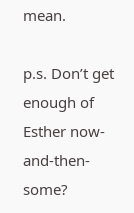mean.

p.s. Don’t get enough of Esther now-and-then-some?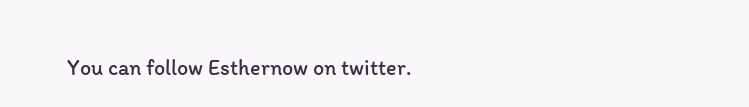You can follow Esthernow on twitter.